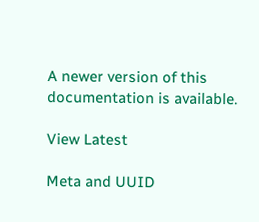A newer version of this documentation is available.

View Latest

Meta and UUID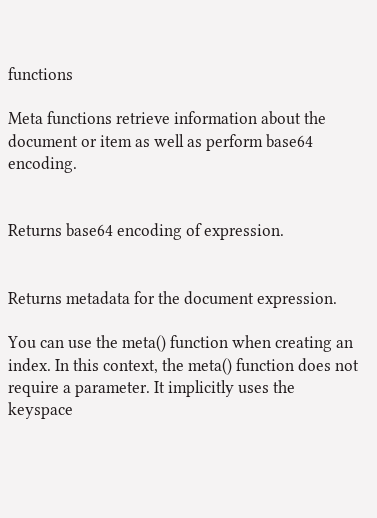functions

Meta functions retrieve information about the document or item as well as perform base64 encoding.


Returns base64 encoding of expression.


Returns metadata for the document expression.

You can use the meta() function when creating an index. In this context, the meta() function does not require a parameter. It implicitly uses the keyspace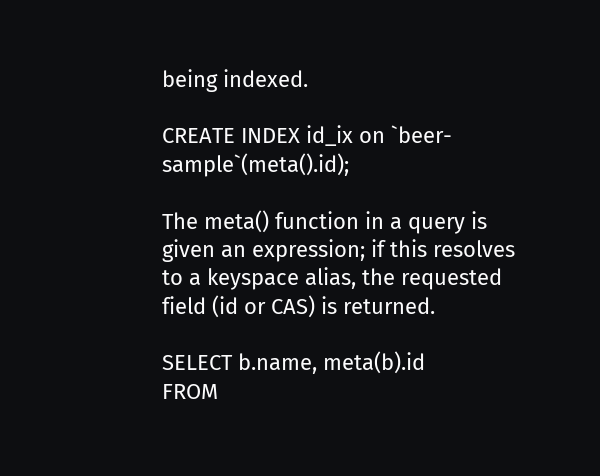being indexed.

CREATE INDEX id_ix on `beer-sample`(meta().id);

The meta() function in a query is given an expression; if this resolves to a keyspace alias, the requested field (id or CAS) is returned.

SELECT b.name, meta(b).id
FROM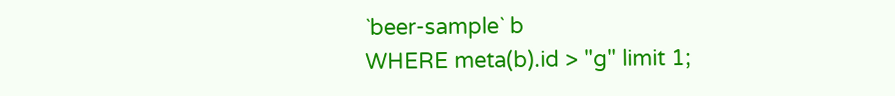`beer-sample` b
WHERE meta(b).id > "g" limit 1;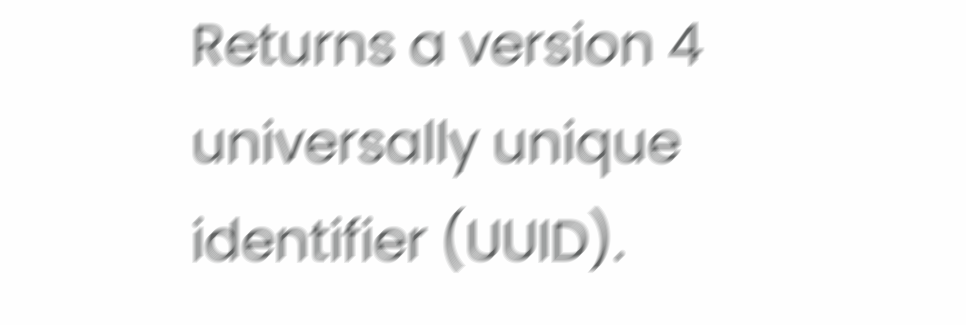Returns a version 4 universally unique identifier (UUID).